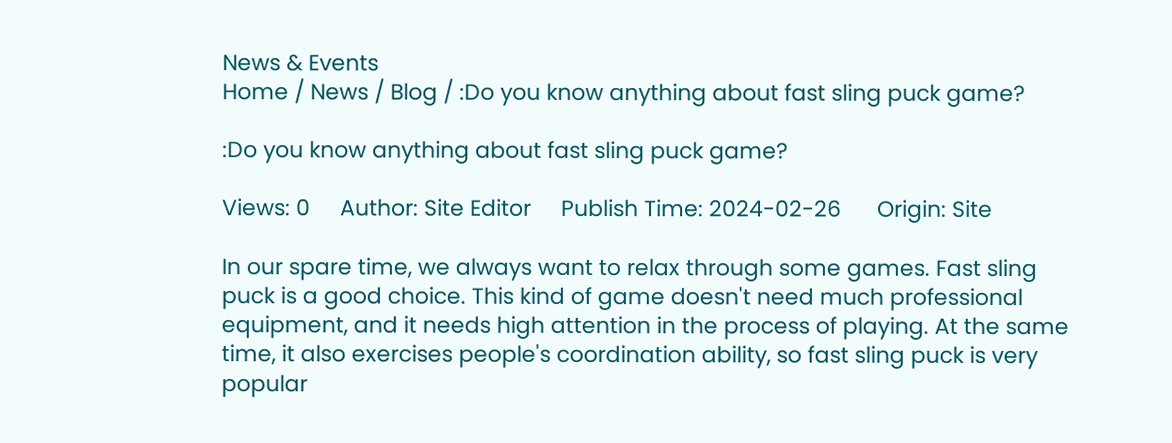News & Events
Home / News / Blog / :Do you know anything about fast sling puck game?

:Do you know anything about fast sling puck game?

Views: 0     Author: Site Editor     Publish Time: 2024-02-26      Origin: Site

In our spare time, we always want to relax through some games. Fast sling puck is a good choice. This kind of game doesn't need much professional equipment, and it needs high attention in the process of playing. At the same time, it also exercises people's coordination ability, so fast sling puck is very popular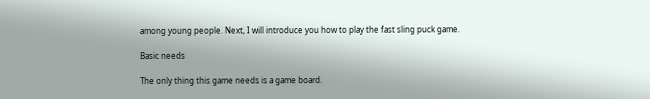among young people. Next, I will introduce you how to play the fast sling puck game.

Basic needs

The only thing this game needs is a game board.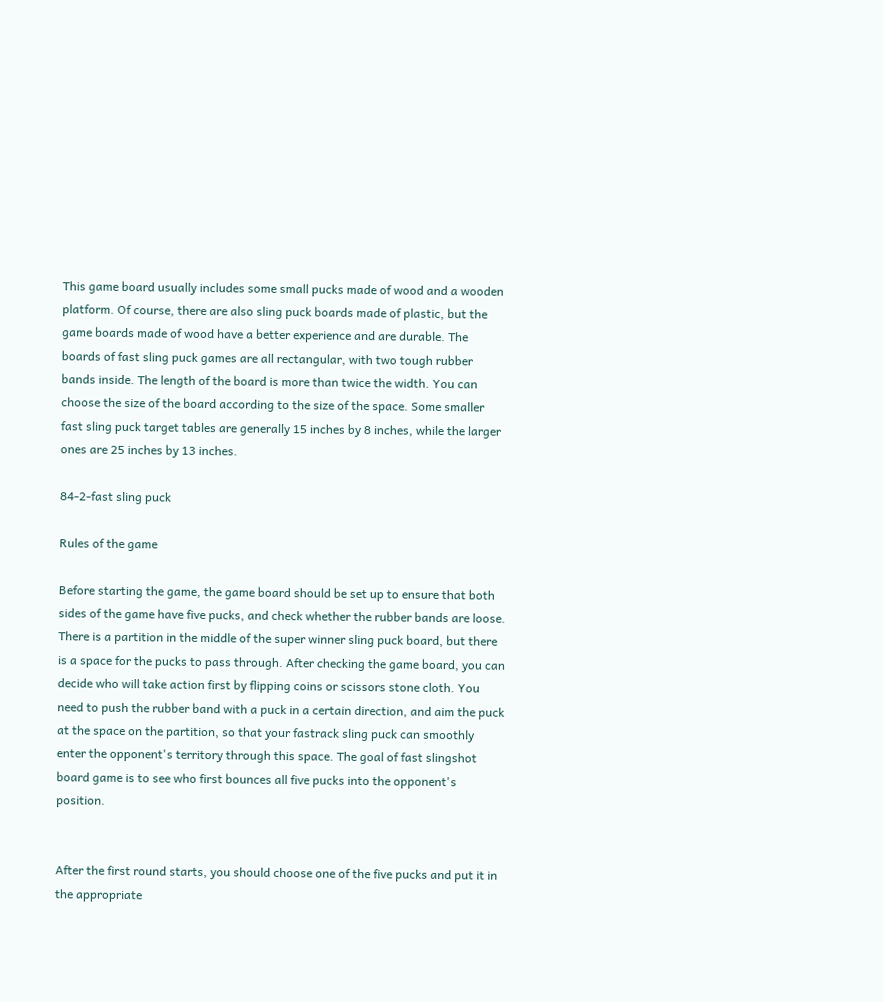This game board usually includes some small pucks made of wood and a wooden platform. Of course, there are also sling puck boards made of plastic, but the game boards made of wood have a better experience and are durable. The boards of fast sling puck games are all rectangular, with two tough rubber bands inside. The length of the board is more than twice the width. You can choose the size of the board according to the size of the space. Some smaller fast sling puck target tables are generally 15 inches by 8 inches, while the larger ones are 25 inches by 13 inches.

84-2-fast sling puck

Rules of the game

Before starting the game, the game board should be set up to ensure that both sides of the game have five pucks, and check whether the rubber bands are loose. There is a partition in the middle of the super winner sling puck board, but there is a space for the pucks to pass through. After checking the game board, you can decide who will take action first by flipping coins or scissors stone cloth. You need to push the rubber band with a puck in a certain direction, and aim the puck at the space on the partition, so that your fastrack sling puck can smoothly enter the opponent's territory through this space. The goal of fast slingshot board game is to see who first bounces all five pucks into the opponent's position.


After the first round starts, you should choose one of the five pucks and put it in the appropriate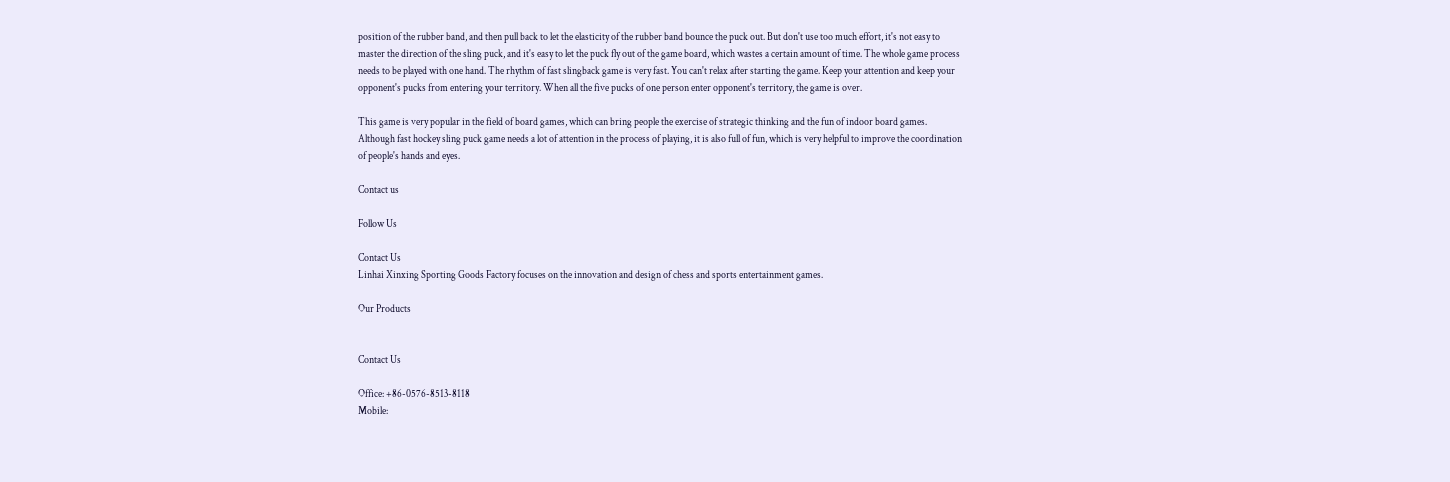position of the rubber band, and then pull back to let the elasticity of the rubber band bounce the puck out. But don't use too much effort, it's not easy to master the direction of the sling puck, and it's easy to let the puck fly out of the game board, which wastes a certain amount of time. The whole game process needs to be played with one hand. The rhythm of fast slingback game is very fast. You can't relax after starting the game. Keep your attention and keep your opponent's pucks from entering your territory. When all the five pucks of one person enter opponent's territory, the game is over.

This game is very popular in the field of board games, which can bring people the exercise of strategic thinking and the fun of indoor board games. Although fast hockey sling puck game needs a lot of attention in the process of playing, it is also full of fun, which is very helpful to improve the coordination of people's hands and eyes.

Contact us

Follow Us

Contact Us
Linhai Xinxing Sporting Goods Factory focuses on the innovation and design of chess and sports entertainment games.

Our Products


Contact Us

Office: +86-0576-8513-8118
Mobile: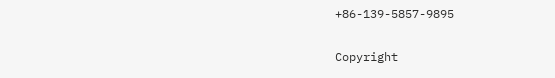+86-139-5857-9895


Copyright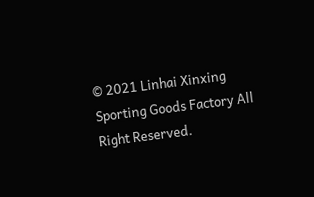© 2021 Linhai Xinxing Sporting Goods Factory All Right Reserved.